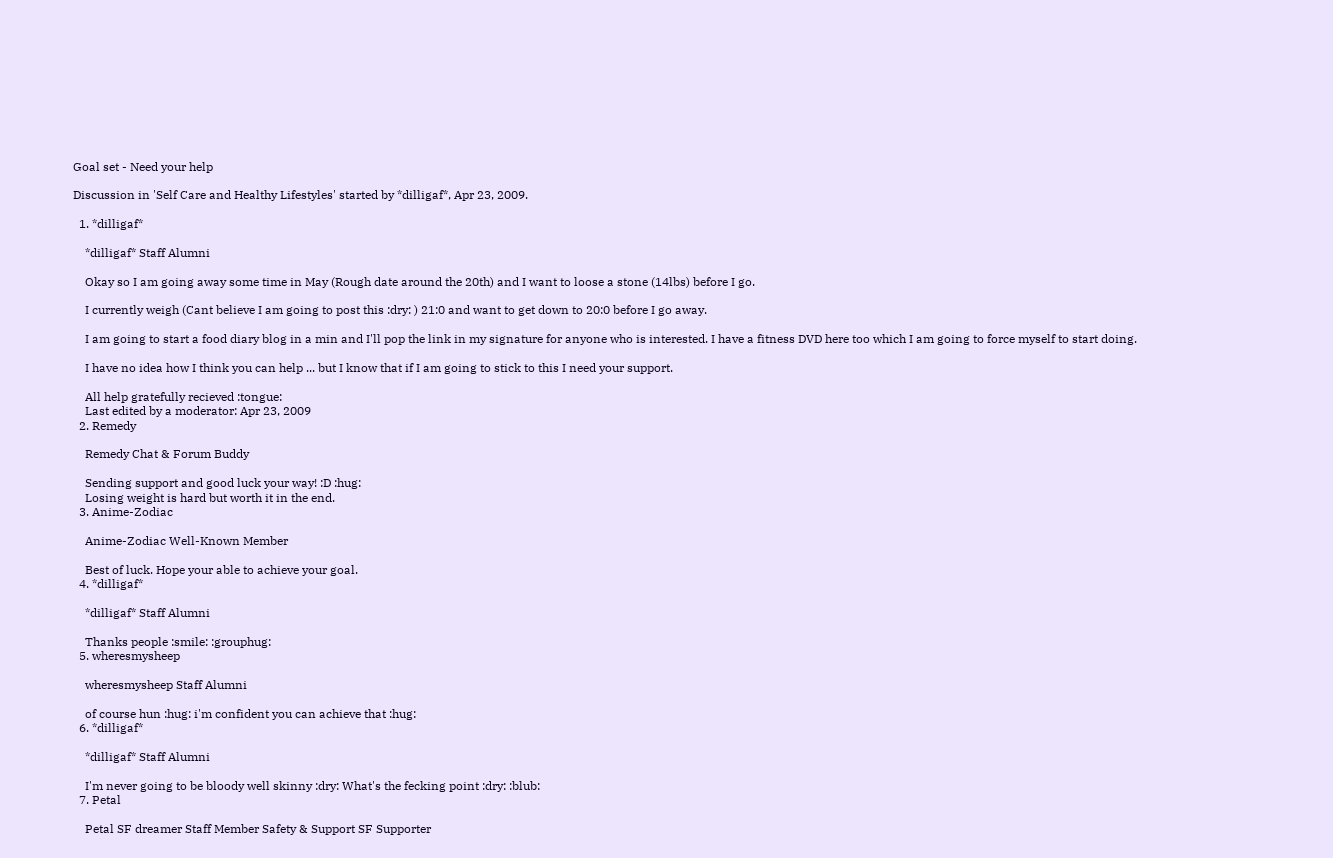Goal set - Need your help

Discussion in 'Self Care and Healthy Lifestyles' started by *dilligaf*, Apr 23, 2009.

  1. *dilligaf*

    *dilligaf* Staff Alumni

    Okay so I am going away some time in May (Rough date around the 20th) and I want to loose a stone (14lbs) before I go.

    I currently weigh (Cant believe I am going to post this :dry: ) 21:0 and want to get down to 20:0 before I go away.

    I am going to start a food diary blog in a min and I'll pop the link in my signature for anyone who is interested. I have a fitness DVD here too which I am going to force myself to start doing.

    I have no idea how I think you can help ... but I know that if I am going to stick to this I need your support.

    All help gratefully recieved :tongue:
    Last edited by a moderator: Apr 23, 2009
  2. Remedy

    Remedy Chat & Forum Buddy

    Sending support and good luck your way! :D :hug:
    Losing weight is hard but worth it in the end.
  3. Anime-Zodiac

    Anime-Zodiac Well-Known Member

    Best of luck. Hope your able to achieve your goal.
  4. *dilligaf*

    *dilligaf* Staff Alumni

    Thanks people :smile: :grouphug:
  5. wheresmysheep

    wheresmysheep Staff Alumni

    of course hun :hug: i'm confident you can achieve that :hug:
  6. *dilligaf*

    *dilligaf* Staff Alumni

    I'm never going to be bloody well skinny :dry: What's the fecking point :dry: :blub:
  7. Petal

    Petal SF dreamer Staff Member Safety & Support SF Supporter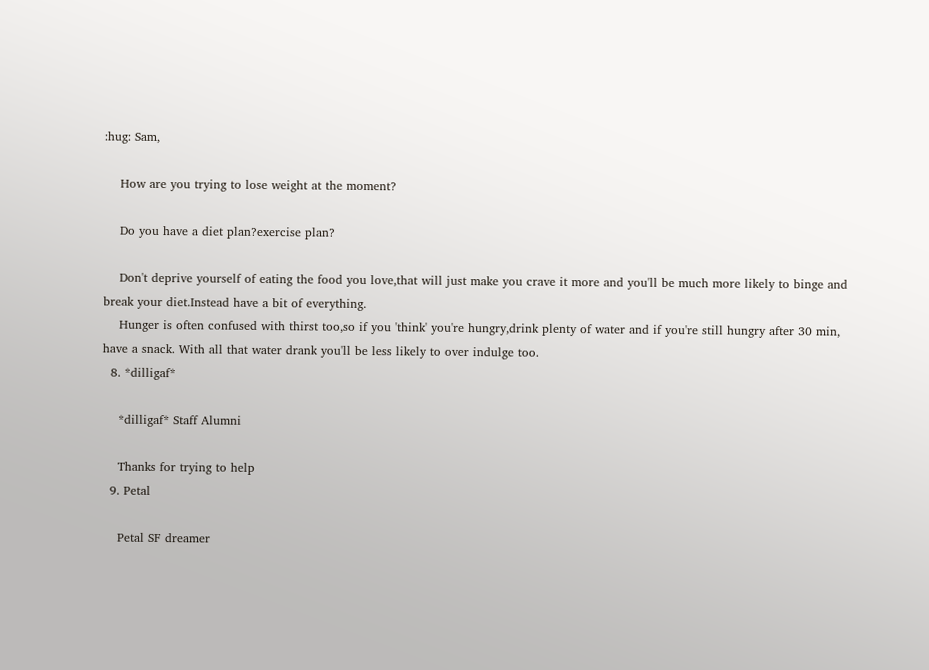:hug: Sam,

    How are you trying to lose weight at the moment?

    Do you have a diet plan?exercise plan?

    Don't deprive yourself of eating the food you love,that will just make you crave it more and you'll be much more likely to binge and break your diet.Instead have a bit of everything.
    Hunger is often confused with thirst too,so if you 'think' you're hungry,drink plenty of water and if you're still hungry after 30 min, have a snack. With all that water drank you'll be less likely to over indulge too.
  8. *dilligaf*

    *dilligaf* Staff Alumni

    Thanks for trying to help
  9. Petal

    Petal SF dreamer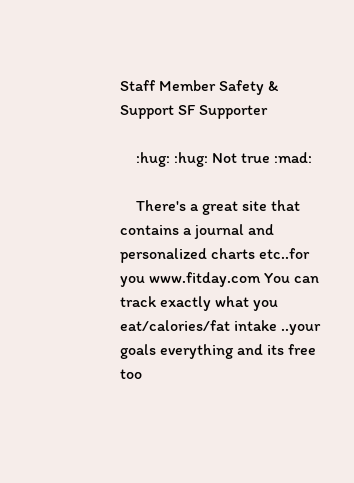Staff Member Safety & Support SF Supporter

    :hug: :hug: Not true :mad:

    There's a great site that contains a journal and personalized charts etc..for you www.fitday.com You can track exactly what you eat/calories/fat intake ..your goals everything and its free too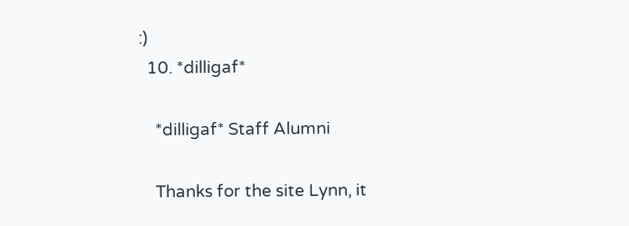:)
  10. *dilligaf*

    *dilligaf* Staff Alumni

    Thanks for the site Lynn, it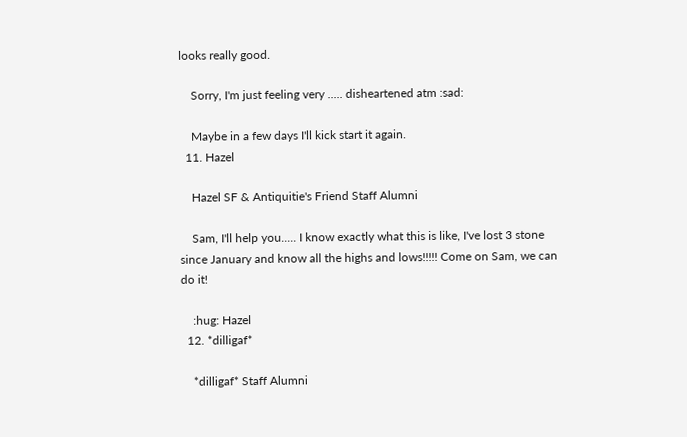looks really good.

    Sorry, I'm just feeling very ..... disheartened atm :sad:

    Maybe in a few days I'll kick start it again.
  11. Hazel

    Hazel SF & Antiquitie's Friend Staff Alumni

    Sam, I'll help you..... I know exactly what this is like, I've lost 3 stone since January and know all the highs and lows!!!!! Come on Sam, we can do it!

    :hug: Hazel
  12. *dilligaf*

    *dilligaf* Staff Alumni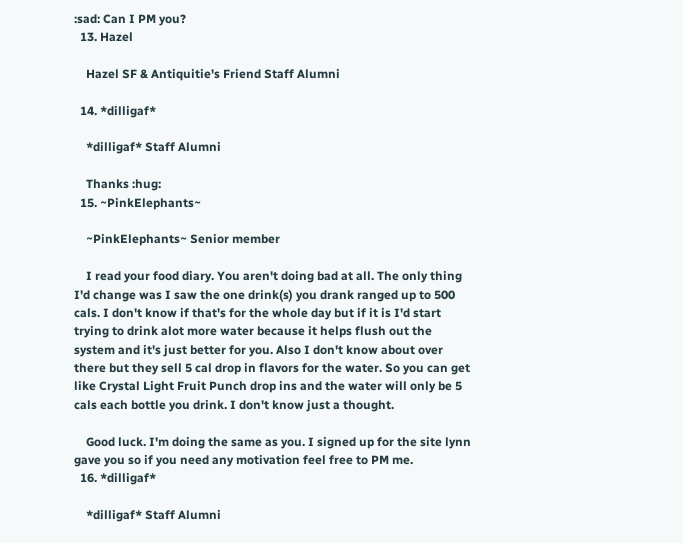:sad: Can I PM you?
  13. Hazel

    Hazel SF & Antiquitie's Friend Staff Alumni

  14. *dilligaf*

    *dilligaf* Staff Alumni

    Thanks :hug:
  15. ~PinkElephants~

    ~PinkElephants~ Senior member

    I read your food diary. You aren't doing bad at all. The only thing I'd change was I saw the one drink(s) you drank ranged up to 500 cals. I don't know if that's for the whole day but if it is I'd start trying to drink alot more water because it helps flush out the system and it's just better for you. Also I don't know about over there but they sell 5 cal drop in flavors for the water. So you can get like Crystal Light Fruit Punch drop ins and the water will only be 5 cals each bottle you drink. I don't know just a thought.

    Good luck. I'm doing the same as you. I signed up for the site lynn gave you so if you need any motivation feel free to PM me.
  16. *dilligaf*

    *dilligaf* Staff Alumni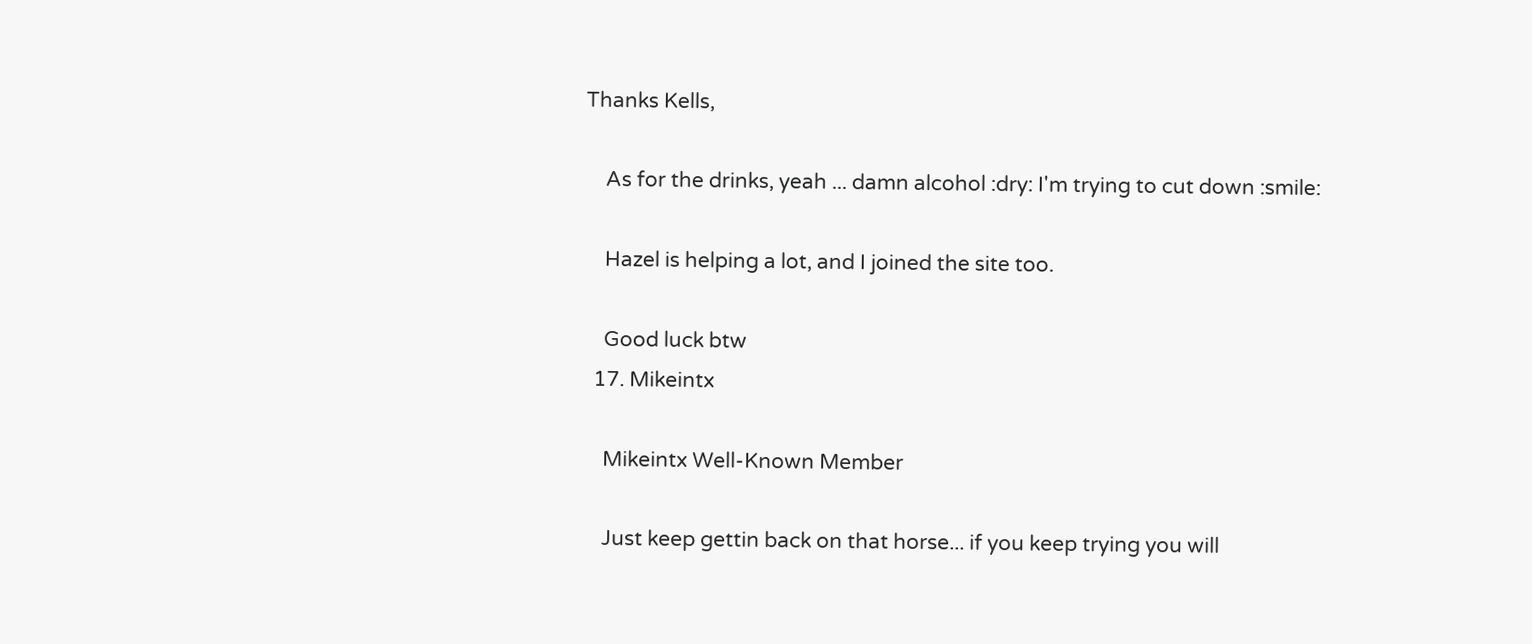Thanks Kells,

    As for the drinks, yeah ... damn alcohol :dry: I'm trying to cut down :smile:

    Hazel is helping a lot, and I joined the site too.

    Good luck btw
  17. Mikeintx

    Mikeintx Well-Known Member

    Just keep gettin back on that horse... if you keep trying you will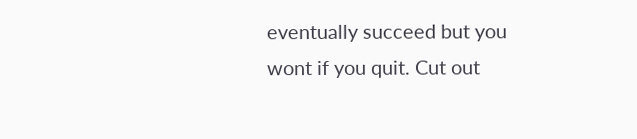eventually succeed but you wont if you quit. Cut out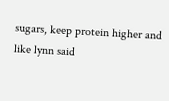sugars, keep protein higher and like lynn said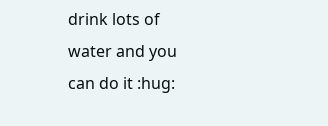drink lots of water and you can do it :hug: